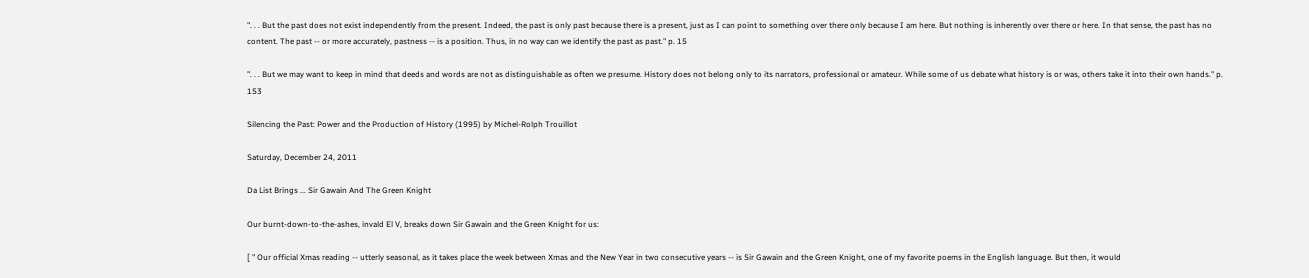". . . But the past does not exist independently from the present. Indeed, the past is only past because there is a present, just as I can point to something over there only because I am here. But nothing is inherently over there or here. In that sense, the past has no content. The past -- or more accurately, pastness -- is a position. Thus, in no way can we identify the past as past." p. 15

". . . But we may want to keep in mind that deeds and words are not as distinguishable as often we presume. History does not belong only to its narrators, professional or amateur. While some of us debate what history is or was, others take it into their own hands." p. 153

Silencing the Past: Power and the Production of History (1995) by Michel-Rolph Trouillot

Saturday, December 24, 2011

Da List Brings ... Sir Gawain And The Green Knight

Our burnt-down-to-the-ashes, invald El V, breaks down Sir Gawain and the Green Knight for us:

[ " Our official Xmas reading -- utterly seasonal, as it takes place the week between Xmas and the New Year in two consecutive years -- is Sir Gawain and the Green Knight, one of my favorite poems in the English language. But then, it would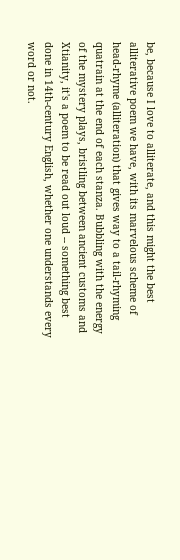be, because I love to alliterate, and this might the best alliterative poem we have, with its marvelous scheme of head-rhyme (alliteration) that gives way to a tail-rhyming quatrain at the end of each stanza. Bubbling with the energy of the mystery plays, bristling between ancient customs and Xtianity, it's a poem to be read out loud -- something best done in 14th-century English, whether one understands every word or not.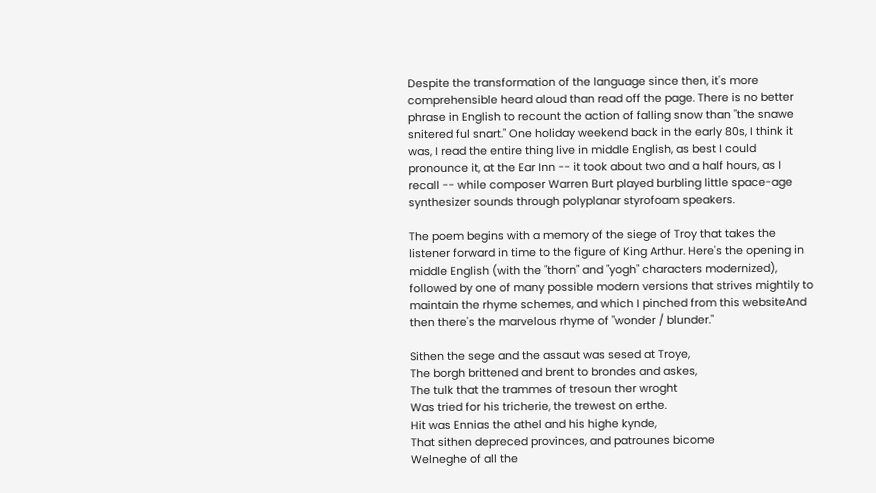Despite the transformation of the language since then, it's more comprehensible heard aloud than read off the page. There is no better phrase in English to recount the action of falling snow than "the snawe snitered ful snart." One holiday weekend back in the early 80s, I think it was, I read the entire thing live in middle English, as best I could pronounce it, at the Ear Inn -- it took about two and a half hours, as I recall -- while composer Warren Burt played burbling little space-age synthesizer sounds through polyplanar styrofoam speakers.

The poem begins with a memory of the siege of Troy that takes the listener forward in time to the figure of King Arthur. Here's the opening in middle English (with the "thorn" and "yogh" characters modernized), followed by one of many possible modern versions that strives mightily to maintain the rhyme schemes, and which I pinched from this websiteAnd then there's the marvelous rhyme of "wonder / blunder."

Sithen the sege and the assaut was sesed at Troye,
The borgh brittened and brent to brondes and askes,
The tulk that the trammes of tresoun ther wroght
Was tried for his tricherie, the trewest on erthe.
Hit was Ennias the athel and his highe kynde,
That sithen depreced provinces, and patrounes bicome
Welneghe of all the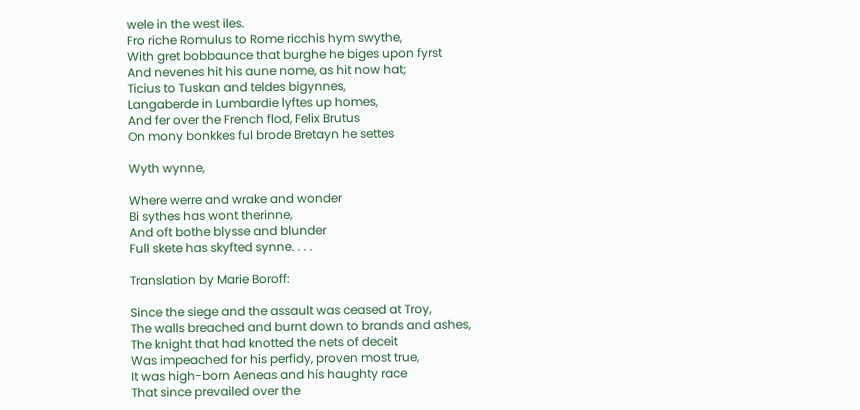wele in the west iles.
Fro riche Romulus to Rome ricchis hym swythe,
With gret bobbaunce that burghe he biges upon fyrst
And nevenes hit his aune nome, as hit now hat;
Ticius to Tuskan and teldes bigynnes,
Langaberde in Lumbardie lyftes up homes,
And fer over the French flod, Felix Brutus
On mony bonkkes ful brode Bretayn he settes

Wyth wynne,

Where werre and wrake and wonder
Bi sythes has wont therinne,
And oft bothe blysse and blunder
Full skete has skyfted synne. . . .

Translation by Marie Boroff:

Since the siege and the assault was ceased at Troy,
The walls breached and burnt down to brands and ashes,
The knight that had knotted the nets of deceit
Was impeached for his perfidy, proven most true,
It was high-born Aeneas and his haughty race
That since prevailed over the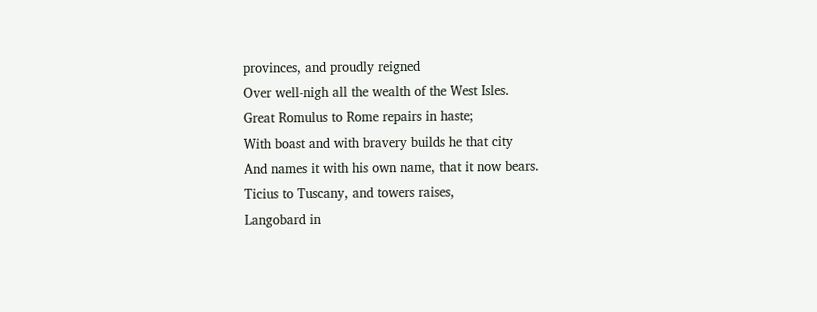provinces, and proudly reigned
Over well-nigh all the wealth of the West Isles.
Great Romulus to Rome repairs in haste;
With boast and with bravery builds he that city
And names it with his own name, that it now bears.
Ticius to Tuscany, and towers raises,
Langobard in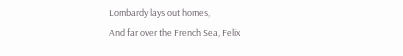Lombardy lays out homes,
And far over the French Sea, Felix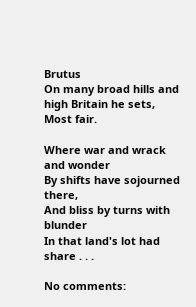Brutus
On many broad hills and high Britain he sets,
Most fair.

Where war and wrack and wonder
By shifts have sojourned there,
And bliss by turns with blunder
In that land's lot had share . . .

No comments: